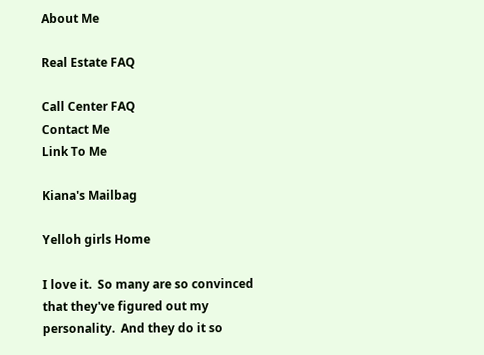About Me

Real Estate FAQ

Call Center FAQ
Contact Me
Link To Me

Kiana's Mailbag

Yelloh girls Home

I love it.  So many are so convinced that they've figured out my personality.  And they do it so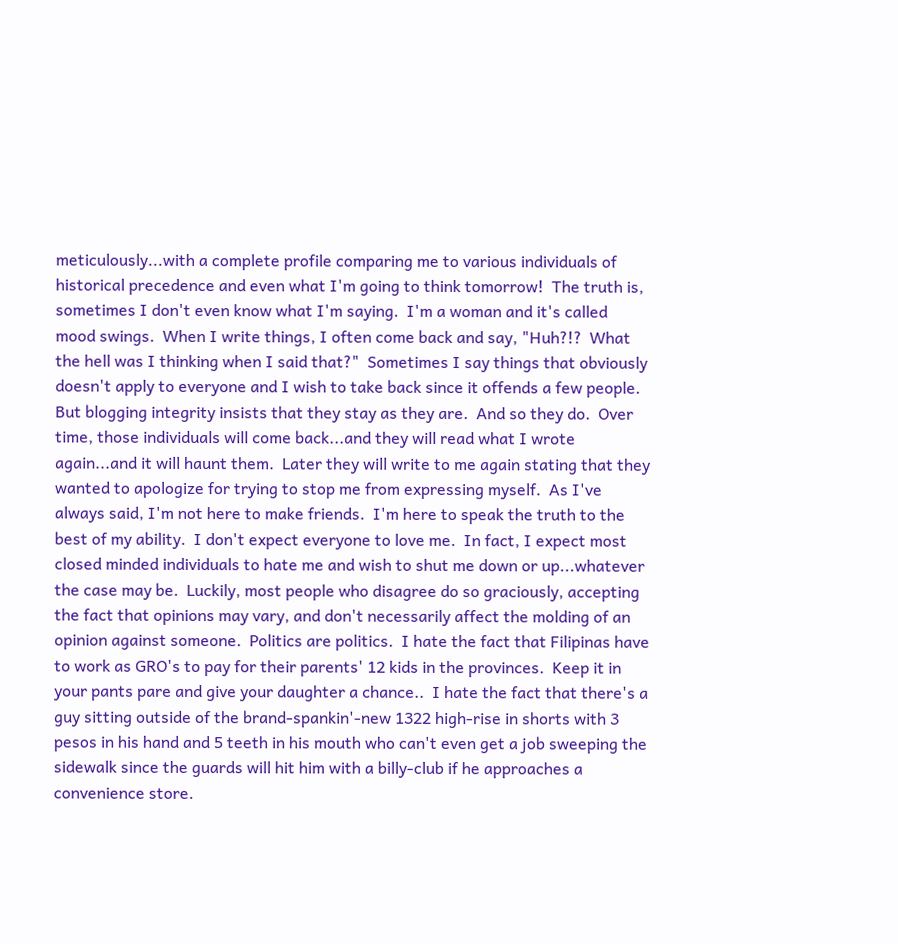meticulously...with a complete profile comparing me to various individuals of historical precedence and even what I'm going to think tomorrow!  The truth is, sometimes I don't even know what I'm saying.  I'm a woman and it's called mood swings.  When I write things, I often come back and say, "Huh?!?  What the hell was I thinking when I said that?"  Sometimes I say things that obviously doesn't apply to everyone and I wish to take back since it offends a few people.  But blogging integrity insists that they stay as they are.  And so they do.  Over time, those individuals will come back...and they will read what I wrote again...and it will haunt them.  Later they will write to me again stating that they wanted to apologize for trying to stop me from expressing myself.  As I've always said, I'm not here to make friends.  I'm here to speak the truth to the best of my ability.  I don't expect everyone to love me.  In fact, I expect most closed minded individuals to hate me and wish to shut me down or up...whatever the case may be.  Luckily, most people who disagree do so graciously, accepting the fact that opinions may vary, and don't necessarily affect the molding of an opinion against someone.  Politics are politics.  I hate the fact that Filipinas have to work as GRO's to pay for their parents' 12 kids in the provinces.  Keep it in your pants pare and give your daughter a chance..  I hate the fact that there's a guy sitting outside of the brand-spankin'-new 1322 high-rise in shorts with 3 pesos in his hand and 5 teeth in his mouth who can't even get a job sweeping the sidewalk since the guards will hit him with a billy-club if he approaches a convenience store.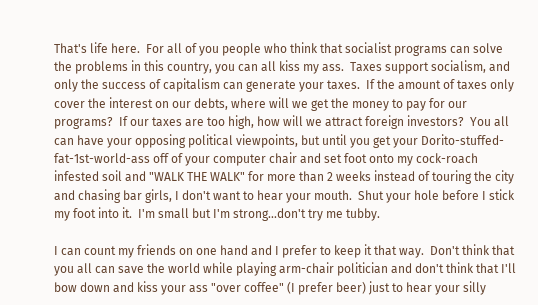That's life here.  For all of you people who think that socialist programs can solve the problems in this country, you can all kiss my ass.  Taxes support socialism, and only the success of capitalism can generate your taxes.  If the amount of taxes only cover the interest on our debts, where will we get the money to pay for our programs?  If our taxes are too high, how will we attract foreign investors?  You all can have your opposing political viewpoints, but until you get your Dorito-stuffed-fat-1st-world-ass off of your computer chair and set foot onto my cock-roach infested soil and "WALK THE WALK" for more than 2 weeks instead of touring the city and chasing bar girls, I don't want to hear your mouth.  Shut your hole before I stick my foot into it.  I'm small but I'm strong...don't try me tubby.

I can count my friends on one hand and I prefer to keep it that way.  Don't think that you all can save the world while playing arm-chair politician and don't think that I'll bow down and kiss your ass "over coffee" (I prefer beer) just to hear your silly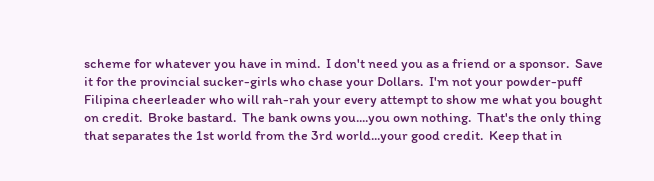scheme for whatever you have in mind.  I don't need you as a friend or a sponsor.  Save it for the provincial sucker-girls who chase your Dollars.  I'm not your powder-puff Filipina cheerleader who will rah-rah your every attempt to show me what you bought on credit.  Broke bastard.  The bank owns you....you own nothing.  That's the only thing that separates the 1st world from the 3rd world...your good credit.  Keep that in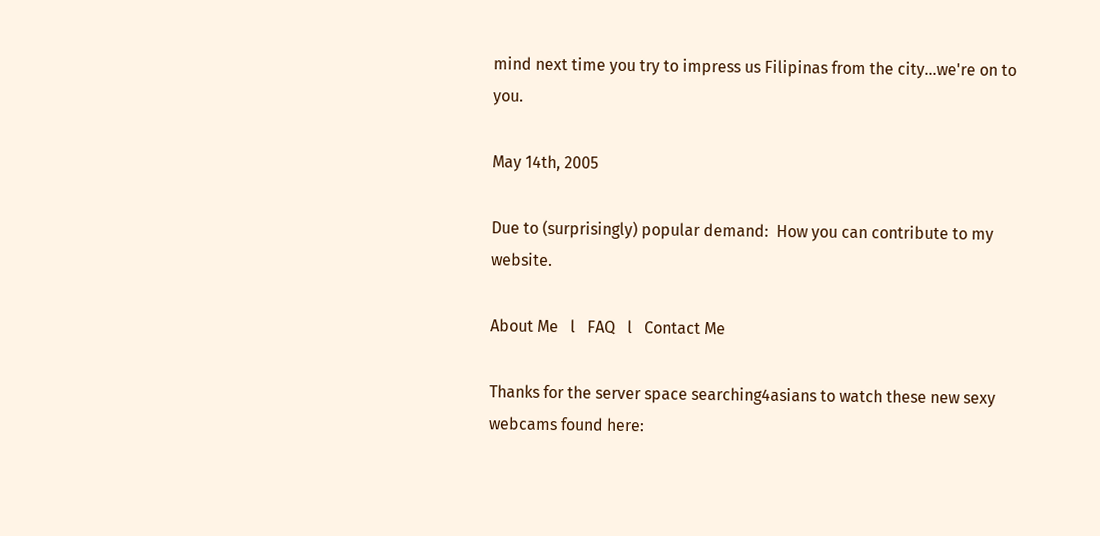mind next time you try to impress us Filipinas from the city...we're on to you.

May 14th, 2005

Due to (surprisingly) popular demand:  How you can contribute to my website.

About Me   l   FAQ   l   Contact Me

Thanks for the server space searching4asians to watch these new sexy webcams found here: